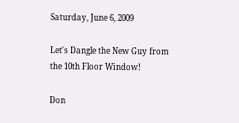Saturday, June 6, 2009

Let's Dangle the New Guy from the 10th Floor Window!

Don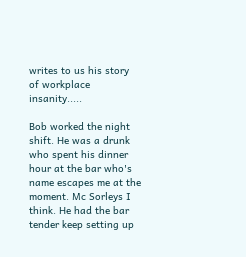writes to us his story of workplace insanity.....

Bob worked the night shift. He was a drunk who spent his dinner hour at the bar who's name escapes me at the moment. Mc Sorleys I think. He had the bar tender keep setting up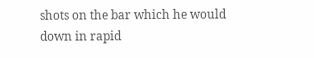shots on the bar which he would down in rapid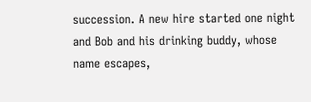succession. A new hire started one night and Bob and his drinking buddy, whose name escapes,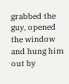grabbed the guy, opened the window and hung him out by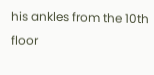his ankles from the 10th floor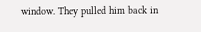window. They pulled him back in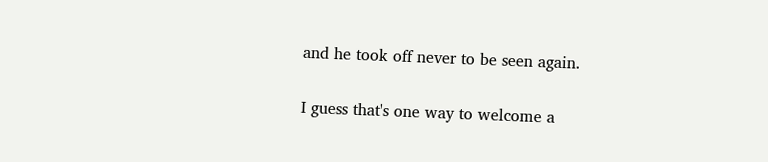and he took off never to be seen again.

I guess that's one way to welcome a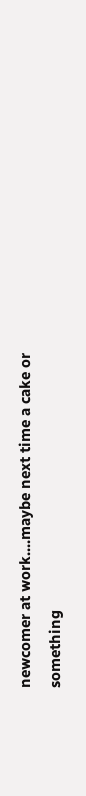newcomer at work....maybe next time a cake or something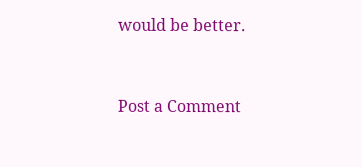would be better.


Post a Comment